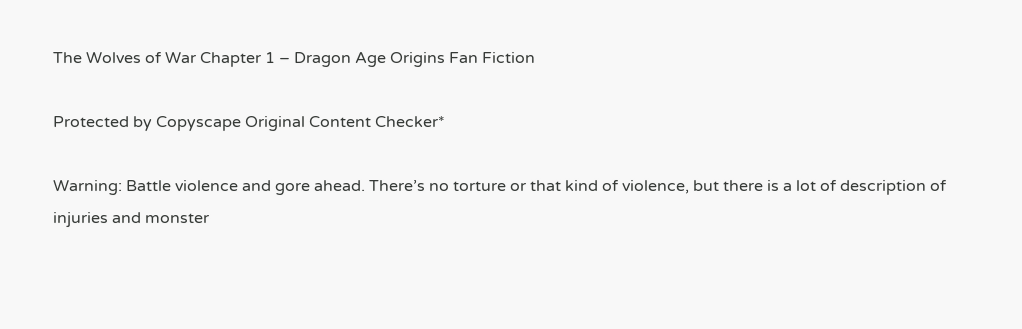The Wolves of War Chapter 1 – Dragon Age Origins Fan Fiction

Protected by Copyscape Original Content Checker*

Warning: Battle violence and gore ahead. There’s no torture or that kind of violence, but there is a lot of description of injuries and monster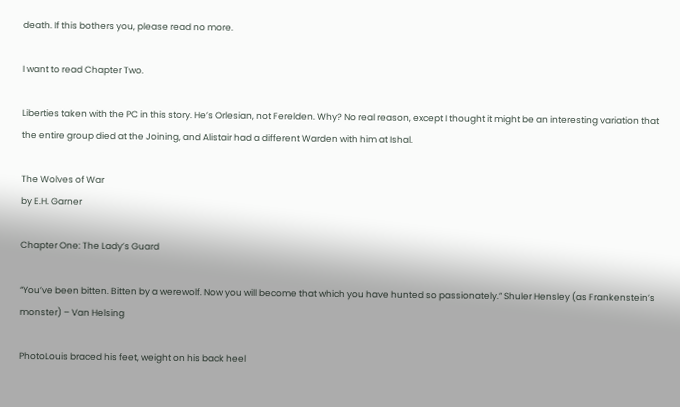death. If this bothers you, please read no more.

I want to read Chapter Two.

Liberties taken with the PC in this story. He’s Orlesian, not Ferelden. Why? No real reason, except I thought it might be an interesting variation that the entire group died at the Joining, and Alistair had a different Warden with him at Ishal.

The Wolves of War
by E.H. Garner

Chapter One: The Lady’s Guard

“You’ve been bitten. Bitten by a werewolf. Now you will become that which you have hunted so passionately.” Shuler Hensley (as Frankenstein’s monster) – Van Helsing

PhotoLouis braced his feet, weight on his back heel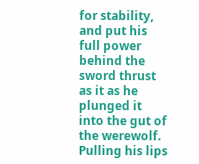for stability, and put his full power behind the sword thrust as it as he plunged it into the gut of the werewolf. Pulling his lips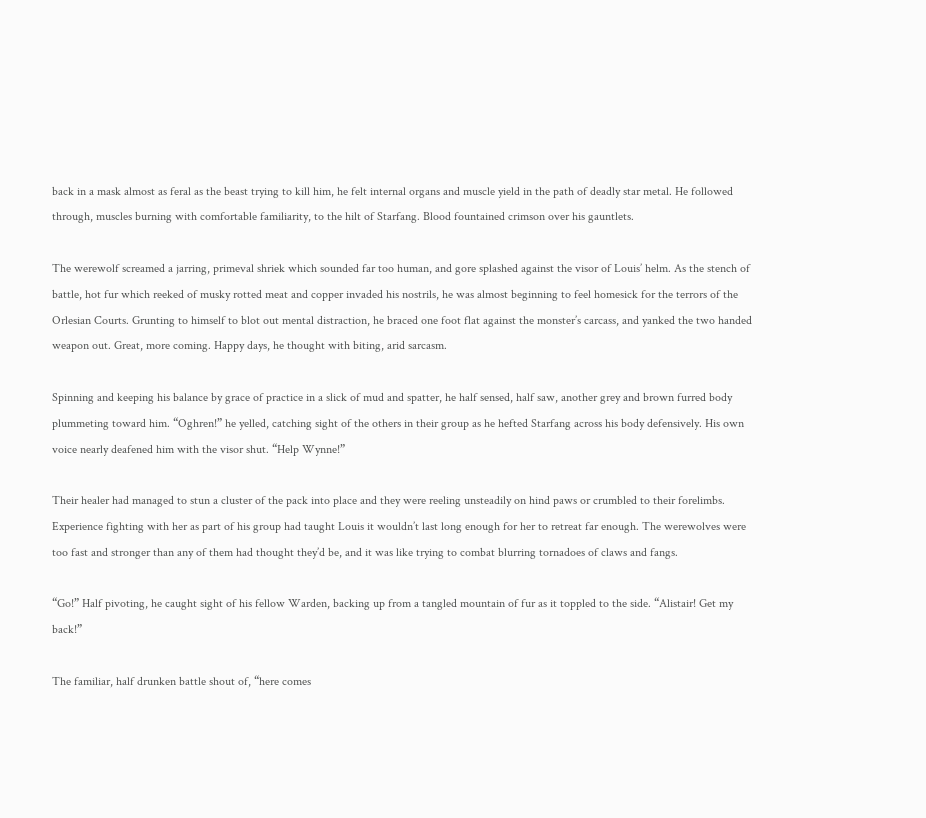back in a mask almost as feral as the beast trying to kill him, he felt internal organs and muscle yield in the path of deadly star metal. He followed through, muscles burning with comfortable familiarity, to the hilt of Starfang. Blood fountained crimson over his gauntlets.

The werewolf screamed a jarring, primeval shriek which sounded far too human, and gore splashed against the visor of Louis’ helm. As the stench of battle, hot fur which reeked of musky rotted meat and copper invaded his nostrils, he was almost beginning to feel homesick for the terrors of the Orlesian Courts. Grunting to himself to blot out mental distraction, he braced one foot flat against the monster’s carcass, and yanked the two handed weapon out. Great, more coming. Happy days, he thought with biting, arid sarcasm.

Spinning and keeping his balance by grace of practice in a slick of mud and spatter, he half sensed, half saw, another grey and brown furred body plummeting toward him. “Oghren!” he yelled, catching sight of the others in their group as he hefted Starfang across his body defensively. His own voice nearly deafened him with the visor shut. “Help Wynne!”

Their healer had managed to stun a cluster of the pack into place and they were reeling unsteadily on hind paws or crumbled to their forelimbs. Experience fighting with her as part of his group had taught Louis it wouldn’t last long enough for her to retreat far enough. The werewolves were too fast and stronger than any of them had thought they’d be, and it was like trying to combat blurring tornadoes of claws and fangs.

“Go!” Half pivoting, he caught sight of his fellow Warden, backing up from a tangled mountain of fur as it toppled to the side. “Alistair! Get my back!”

The familiar, half drunken battle shout of, “here comes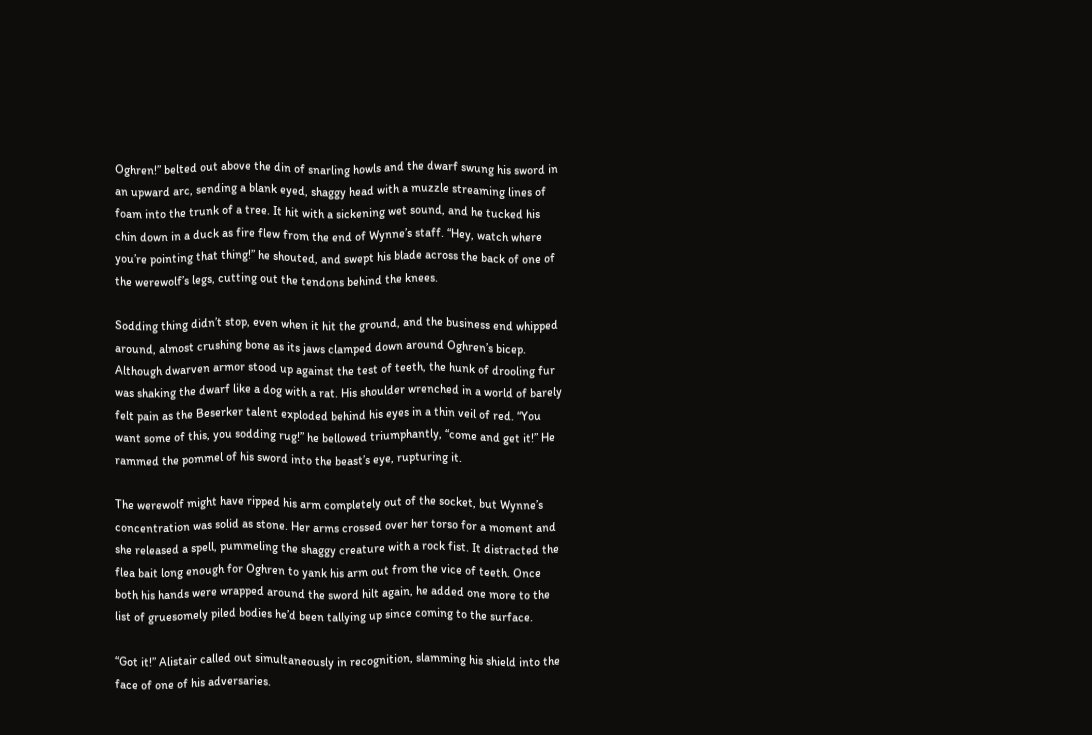Oghren!” belted out above the din of snarling howls and the dwarf swung his sword in an upward arc, sending a blank eyed, shaggy head with a muzzle streaming lines of foam into the trunk of a tree. It hit with a sickening wet sound, and he tucked his chin down in a duck as fire flew from the end of Wynne’s staff. “Hey, watch where you’re pointing that thing!” he shouted, and swept his blade across the back of one of the werewolf’s legs, cutting out the tendons behind the knees.

Sodding thing didn’t stop, even when it hit the ground, and the business end whipped around, almost crushing bone as its jaws clamped down around Oghren’s bicep. Although dwarven armor stood up against the test of teeth, the hunk of drooling fur was shaking the dwarf like a dog with a rat. His shoulder wrenched in a world of barely felt pain as the Beserker talent exploded behind his eyes in a thin veil of red. “You want some of this, you sodding rug!” he bellowed triumphantly, “come and get it!” He rammed the pommel of his sword into the beast’s eye, rupturing it.

The werewolf might have ripped his arm completely out of the socket, but Wynne’s concentration was solid as stone. Her arms crossed over her torso for a moment and she released a spell, pummeling the shaggy creature with a rock fist. It distracted the flea bait long enough for Oghren to yank his arm out from the vice of teeth. Once both his hands were wrapped around the sword hilt again, he added one more to the list of gruesomely piled bodies he’d been tallying up since coming to the surface.

“Got it!” Alistair called out simultaneously in recognition, slamming his shield into the face of one of his adversaries.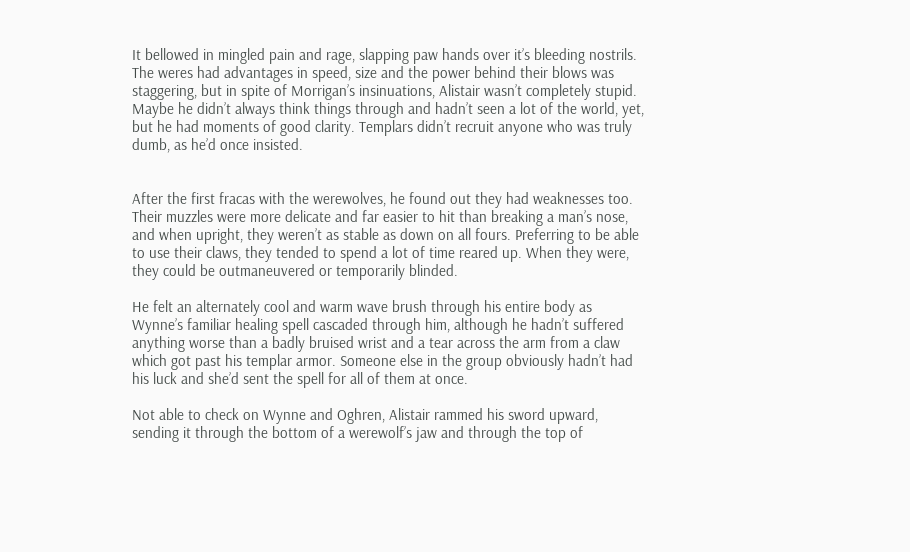It bellowed in mingled pain and rage, slapping paw hands over it’s bleeding nostrils. The weres had advantages in speed, size and the power behind their blows was staggering, but in spite of Morrigan’s insinuations, Alistair wasn’t completely stupid. Maybe he didn’t always think things through and hadn’t seen a lot of the world, yet, but he had moments of good clarity. Templars didn’t recruit anyone who was truly dumb, as he’d once insisted.


After the first fracas with the werewolves, he found out they had weaknesses too. Their muzzles were more delicate and far easier to hit than breaking a man’s nose, and when upright, they weren’t as stable as down on all fours. Preferring to be able to use their claws, they tended to spend a lot of time reared up. When they were, they could be outmaneuvered or temporarily blinded.

He felt an alternately cool and warm wave brush through his entire body as Wynne’s familiar healing spell cascaded through him, although he hadn’t suffered anything worse than a badly bruised wrist and a tear across the arm from a claw which got past his templar armor. Someone else in the group obviously hadn’t had his luck and she’d sent the spell for all of them at once.

Not able to check on Wynne and Oghren, Alistair rammed his sword upward, sending it through the bottom of a werewolf’s jaw and through the top of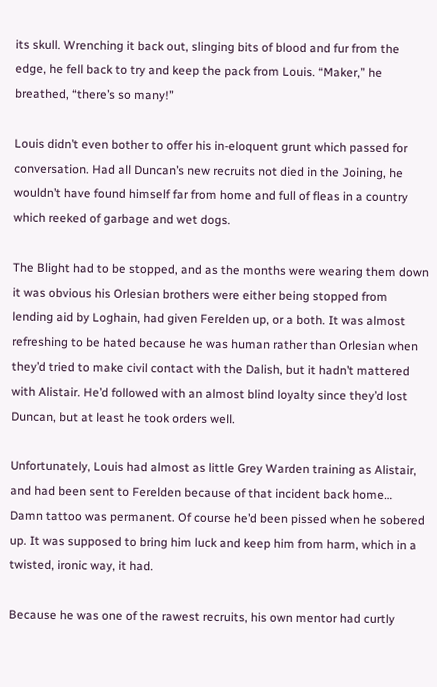its skull. Wrenching it back out, slinging bits of blood and fur from the edge, he fell back to try and keep the pack from Louis. “Maker,” he breathed, “there’s so many!”

Louis didn’t even bother to offer his in-eloquent grunt which passed for conversation. Had all Duncan’s new recruits not died in the Joining, he wouldn’t have found himself far from home and full of fleas in a country which reeked of garbage and wet dogs.

The Blight had to be stopped, and as the months were wearing them down it was obvious his Orlesian brothers were either being stopped from lending aid by Loghain, had given Ferelden up, or a both. It was almost refreshing to be hated because he was human rather than Orlesian when they’d tried to make civil contact with the Dalish, but it hadn’t mattered with Alistair. He’d followed with an almost blind loyalty since they’d lost Duncan, but at least he took orders well.

Unfortunately, Louis had almost as little Grey Warden training as Alistair, and had been sent to Ferelden because of that incident back home… Damn tattoo was permanent. Of course he’d been pissed when he sobered up. It was supposed to bring him luck and keep him from harm, which in a twisted, ironic way, it had.

Because he was one of the rawest recruits, his own mentor had curtly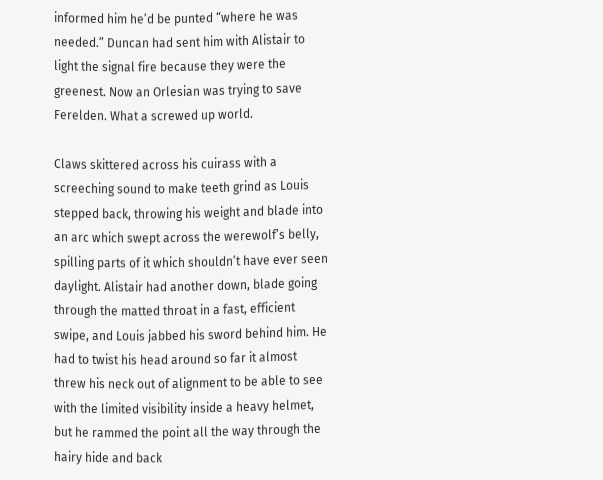informed him he’d be punted “where he was needed.” Duncan had sent him with Alistair to light the signal fire because they were the greenest. Now an Orlesian was trying to save Ferelden. What a screwed up world.

Claws skittered across his cuirass with a screeching sound to make teeth grind as Louis stepped back, throwing his weight and blade into an arc which swept across the werewolf’s belly, spilling parts of it which shouldn’t have ever seen daylight. Alistair had another down, blade going through the matted throat in a fast, efficient swipe, and Louis jabbed his sword behind him. He had to twist his head around so far it almost threw his neck out of alignment to be able to see with the limited visibility inside a heavy helmet, but he rammed the point all the way through the hairy hide and back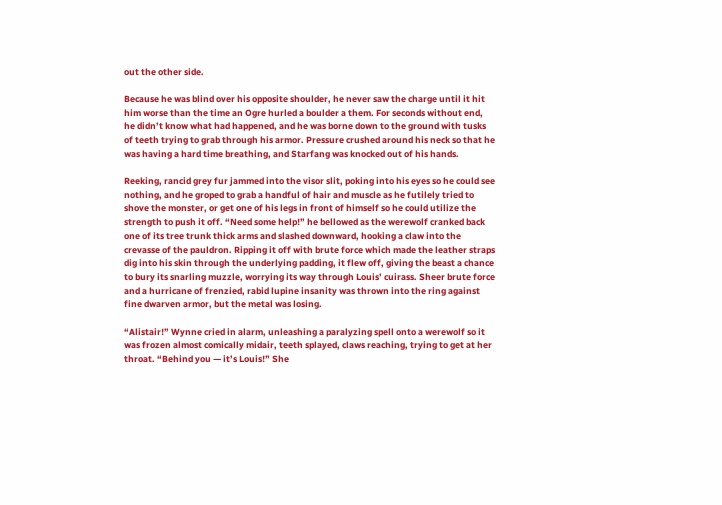out the other side.

Because he was blind over his opposite shoulder, he never saw the charge until it hit him worse than the time an Ogre hurled a boulder a them. For seconds without end, he didn’t know what had happened, and he was borne down to the ground with tusks of teeth trying to grab through his armor. Pressure crushed around his neck so that he was having a hard time breathing, and Starfang was knocked out of his hands.

Reeking, rancid grey fur jammed into the visor slit, poking into his eyes so he could see nothing, and he groped to grab a handful of hair and muscle as he futilely tried to shove the monster, or get one of his legs in front of himself so he could utilize the strength to push it off. “Need some help!” he bellowed as the werewolf cranked back one of its tree trunk thick arms and slashed downward, hooking a claw into the crevasse of the pauldron. Ripping it off with brute force which made the leather straps dig into his skin through the underlying padding, it flew off, giving the beast a chance to bury its snarling muzzle, worrying its way through Louis’ cuirass. Sheer brute force and a hurricane of frenzied, rabid lupine insanity was thrown into the ring against fine dwarven armor, but the metal was losing.

“Alistair!” Wynne cried in alarm, unleashing a paralyzing spell onto a werewolf so it was frozen almost comically midair, teeth splayed, claws reaching, trying to get at her throat. “Behind you — it’s Louis!” She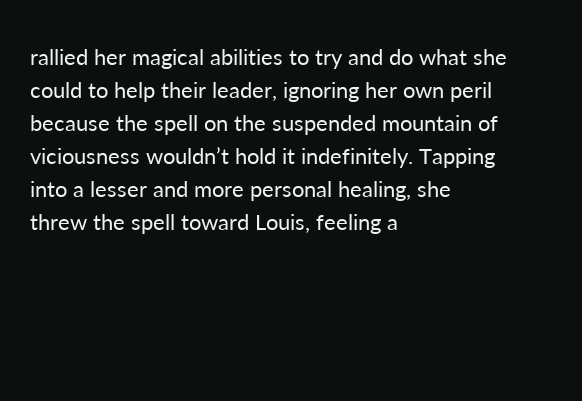rallied her magical abilities to try and do what she could to help their leader, ignoring her own peril because the spell on the suspended mountain of viciousness wouldn’t hold it indefinitely. Tapping into a lesser and more personal healing, she threw the spell toward Louis, feeling a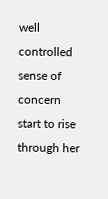well controlled sense of concern start to rise through her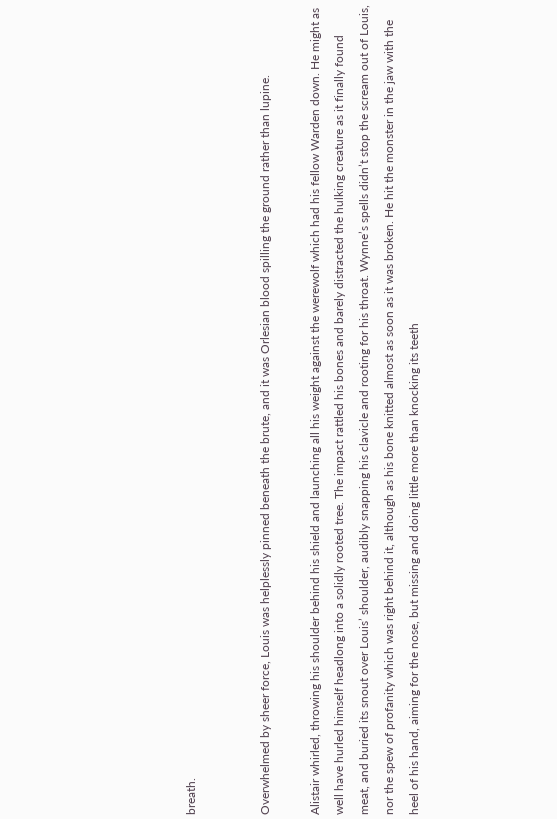breath.


Overwhelmed by sheer force, Louis was helplessly pinned beneath the brute, and it was Orlesian blood spilling the ground rather than lupine.

Alistair whirled, throwing his shoulder behind his shield and launching all his weight against the werewolf which had his fellow Warden down. He might as well have hurled himself headlong into a solidly rooted tree. The impact rattled his bones and barely distracted the hulking creature as it finally found meat, and buried its snout over Louis’ shoulder, audibly snapping his clavicle and rooting for his throat. Wynne’s spells didn’t stop the scream out of Louis, nor the spew of profanity which was right behind it, although as his bone knitted almost as soon as it was broken. He hit the monster in the jaw with the heel of his hand, aiming for the nose, but missing and doing little more than knocking its teeth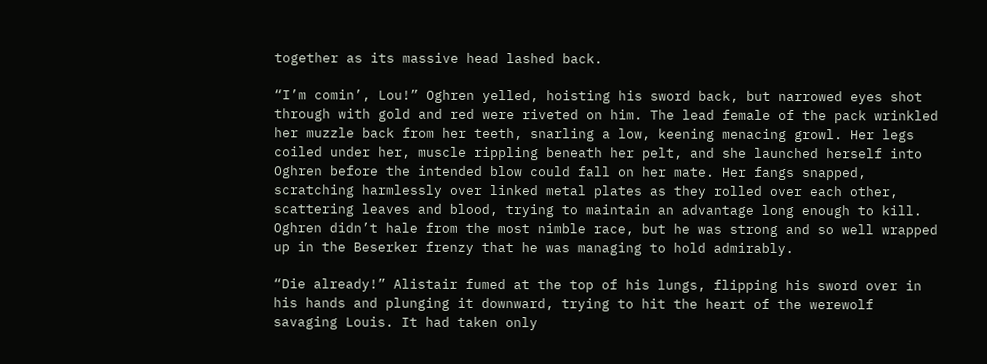together as its massive head lashed back.

“I’m comin’, Lou!” Oghren yelled, hoisting his sword back, but narrowed eyes shot through with gold and red were riveted on him. The lead female of the pack wrinkled her muzzle back from her teeth, snarling a low, keening menacing growl. Her legs coiled under her, muscle rippling beneath her pelt, and she launched herself into Oghren before the intended blow could fall on her mate. Her fangs snapped, scratching harmlessly over linked metal plates as they rolled over each other, scattering leaves and blood, trying to maintain an advantage long enough to kill. Oghren didn’t hale from the most nimble race, but he was strong and so well wrapped up in the Beserker frenzy that he was managing to hold admirably.

“Die already!” Alistair fumed at the top of his lungs, flipping his sword over in his hands and plunging it downward, trying to hit the heart of the werewolf savaging Louis. It had taken only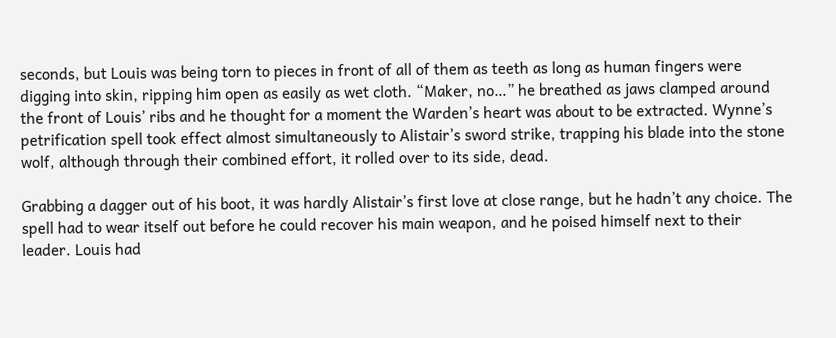seconds, but Louis was being torn to pieces in front of all of them as teeth as long as human fingers were digging into skin, ripping him open as easily as wet cloth. “Maker, no…” he breathed as jaws clamped around the front of Louis’ ribs and he thought for a moment the Warden’s heart was about to be extracted. Wynne’s petrification spell took effect almost simultaneously to Alistair’s sword strike, trapping his blade into the stone wolf, although through their combined effort, it rolled over to its side, dead.

Grabbing a dagger out of his boot, it was hardly Alistair’s first love at close range, but he hadn’t any choice. The spell had to wear itself out before he could recover his main weapon, and he poised himself next to their leader. Louis had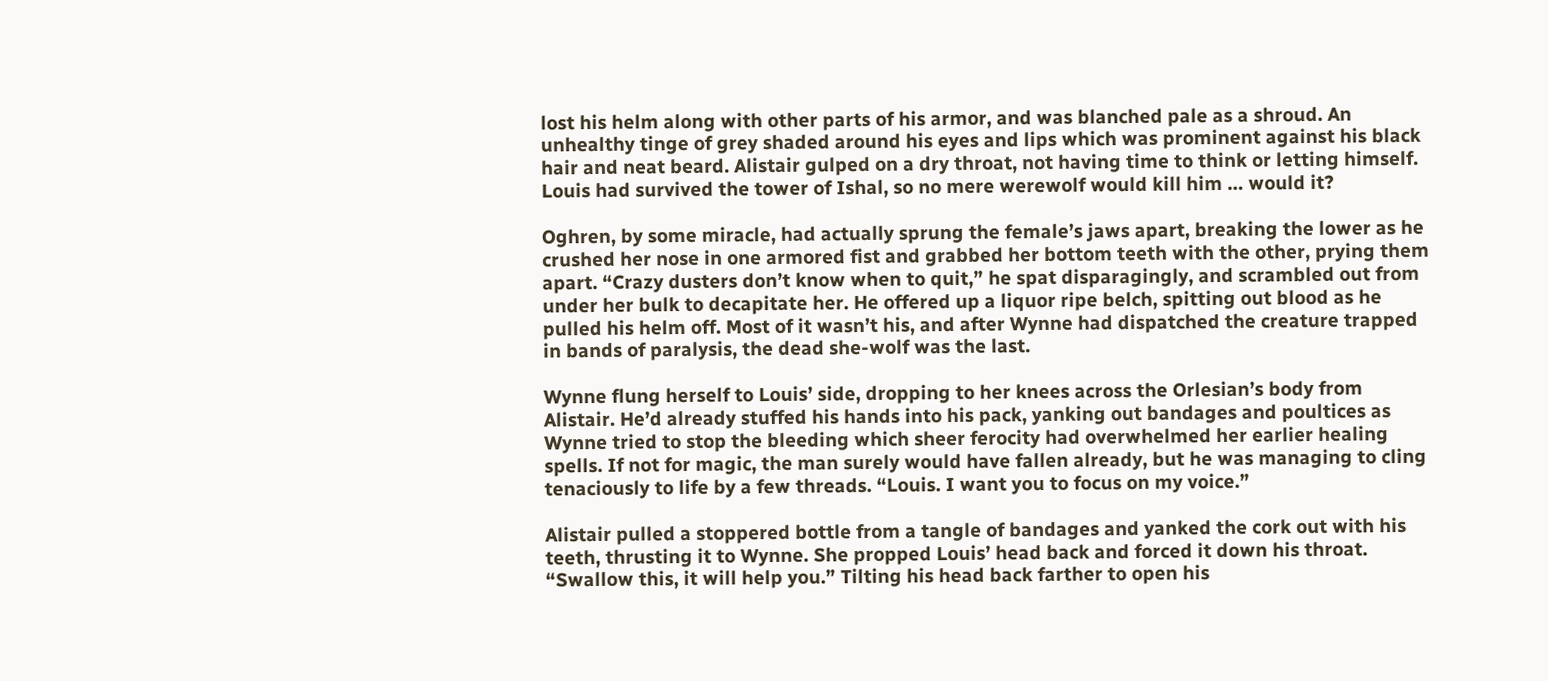lost his helm along with other parts of his armor, and was blanched pale as a shroud. An unhealthy tinge of grey shaded around his eyes and lips which was prominent against his black hair and neat beard. Alistair gulped on a dry throat, not having time to think or letting himself. Louis had survived the tower of Ishal, so no mere werewolf would kill him … would it?

Oghren, by some miracle, had actually sprung the female’s jaws apart, breaking the lower as he crushed her nose in one armored fist and grabbed her bottom teeth with the other, prying them apart. “Crazy dusters don’t know when to quit,” he spat disparagingly, and scrambled out from under her bulk to decapitate her. He offered up a liquor ripe belch, spitting out blood as he pulled his helm off. Most of it wasn’t his, and after Wynne had dispatched the creature trapped in bands of paralysis, the dead she-wolf was the last.

Wynne flung herself to Louis’ side, dropping to her knees across the Orlesian’s body from Alistair. He’d already stuffed his hands into his pack, yanking out bandages and poultices as Wynne tried to stop the bleeding which sheer ferocity had overwhelmed her earlier healing spells. If not for magic, the man surely would have fallen already, but he was managing to cling tenaciously to life by a few threads. “Louis. I want you to focus on my voice.”

Alistair pulled a stoppered bottle from a tangle of bandages and yanked the cork out with his teeth, thrusting it to Wynne. She propped Louis’ head back and forced it down his throat. “Swallow this, it will help you.” Tilting his head back farther to open his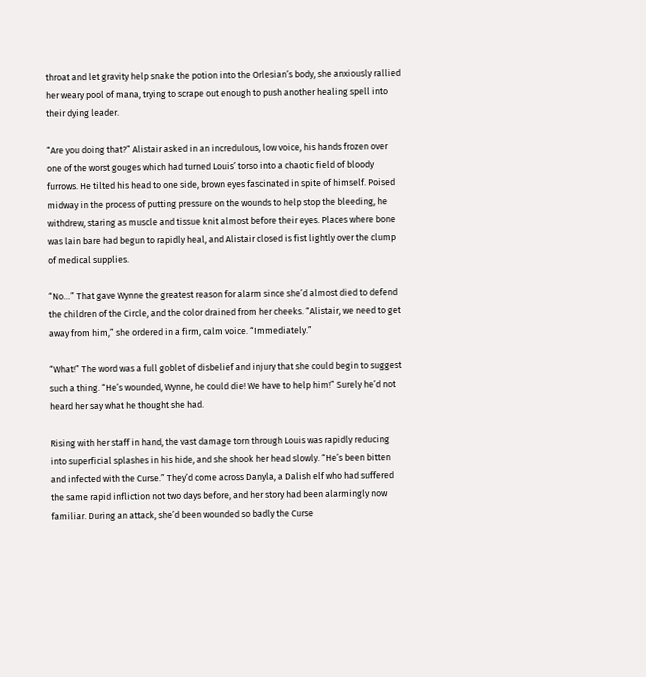throat and let gravity help snake the potion into the Orlesian’s body, she anxiously rallied her weary pool of mana, trying to scrape out enough to push another healing spell into their dying leader.

“Are you doing that?” Alistair asked in an incredulous, low voice, his hands frozen over one of the worst gouges which had turned Louis’ torso into a chaotic field of bloody furrows. He tilted his head to one side, brown eyes fascinated in spite of himself. Poised midway in the process of putting pressure on the wounds to help stop the bleeding, he withdrew, staring as muscle and tissue knit almost before their eyes. Places where bone was lain bare had begun to rapidly heal, and Alistair closed is fist lightly over the clump of medical supplies.

“No…” That gave Wynne the greatest reason for alarm since she’d almost died to defend the children of the Circle, and the color drained from her cheeks. “Alistair, we need to get away from him,” she ordered in a firm, calm voice. “Immediately.”

“What!” The word was a full goblet of disbelief and injury that she could begin to suggest such a thing. “He’s wounded, Wynne, he could die! We have to help him!” Surely he’d not heard her say what he thought she had.

Rising with her staff in hand, the vast damage torn through Louis was rapidly reducing into superficial splashes in his hide, and she shook her head slowly. “He’s been bitten and infected with the Curse.” They’d come across Danyla, a Dalish elf who had suffered the same rapid infliction not two days before, and her story had been alarmingly now familiar. During an attack, she’d been wounded so badly the Curse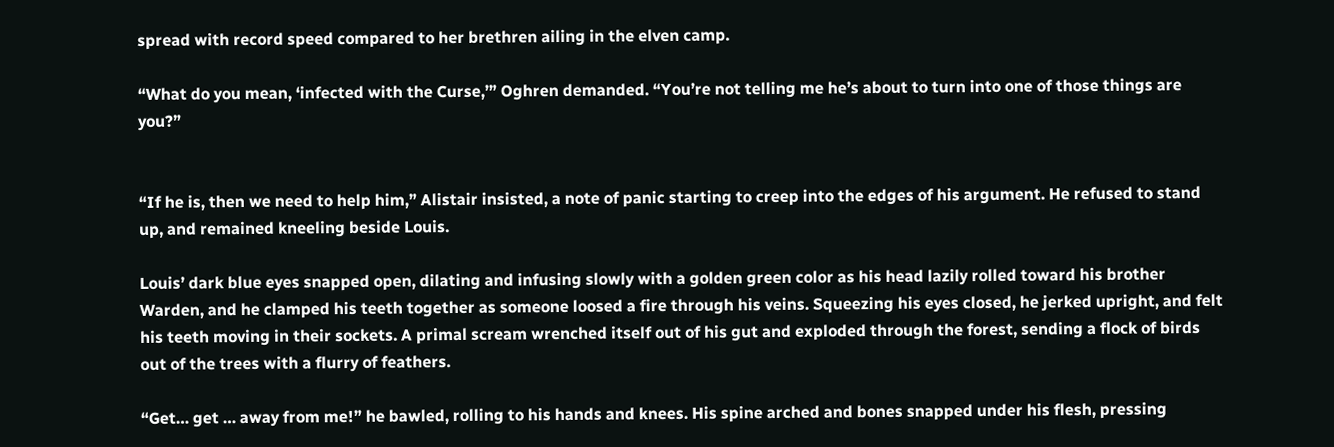spread with record speed compared to her brethren ailing in the elven camp.

“What do you mean, ‘infected with the Curse,’” Oghren demanded. “You’re not telling me he’s about to turn into one of those things are you?”


“If he is, then we need to help him,” Alistair insisted, a note of panic starting to creep into the edges of his argument. He refused to stand up, and remained kneeling beside Louis.

Louis’ dark blue eyes snapped open, dilating and infusing slowly with a golden green color as his head lazily rolled toward his brother Warden, and he clamped his teeth together as someone loosed a fire through his veins. Squeezing his eyes closed, he jerked upright, and felt his teeth moving in their sockets. A primal scream wrenched itself out of his gut and exploded through the forest, sending a flock of birds out of the trees with a flurry of feathers.

“Get… get … away from me!” he bawled, rolling to his hands and knees. His spine arched and bones snapped under his flesh, pressing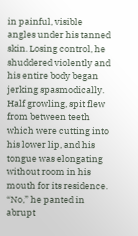in painful, visible angles under his tanned skin. Losing control, he shuddered violently and his entire body began jerking spasmodically. Half growling, spit flew from between teeth which were cutting into his lower lip, and his tongue was elongating without room in his mouth for its residence. “No,” he panted in abrupt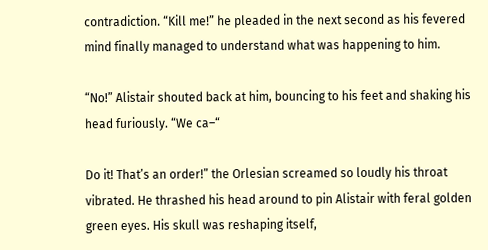contradiction. “Kill me!” he pleaded in the next second as his fevered mind finally managed to understand what was happening to him.

“No!” Alistair shouted back at him, bouncing to his feet and shaking his head furiously. “We ca–“

Do it! That’s an order!” the Orlesian screamed so loudly his throat vibrated. He thrashed his head around to pin Alistair with feral golden green eyes. His skull was reshaping itself,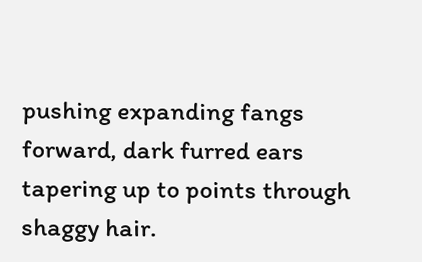pushing expanding fangs forward, dark furred ears tapering up to points through shaggy hair.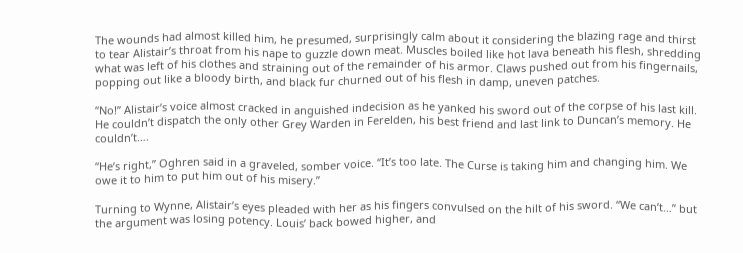The wounds had almost killed him, he presumed, surprisingly calm about it considering the blazing rage and thirst to tear Alistair’s throat from his nape to guzzle down meat. Muscles boiled like hot lava beneath his flesh, shredding what was left of his clothes and straining out of the remainder of his armor. Claws pushed out from his fingernails, popping out like a bloody birth, and black fur churned out of his flesh in damp, uneven patches.

“No!” Alistair’s voice almost cracked in anguished indecision as he yanked his sword out of the corpse of his last kill. He couldn’t dispatch the only other Grey Warden in Ferelden, his best friend and last link to Duncan’s memory. He couldn’t….

“He’s right,” Oghren said in a graveled, somber voice. “It’s too late. The Curse is taking him and changing him. We owe it to him to put him out of his misery.”

Turning to Wynne, Alistair’s eyes pleaded with her as his fingers convulsed on the hilt of his sword. “We can’t…” but the argument was losing potency. Louis’ back bowed higher, and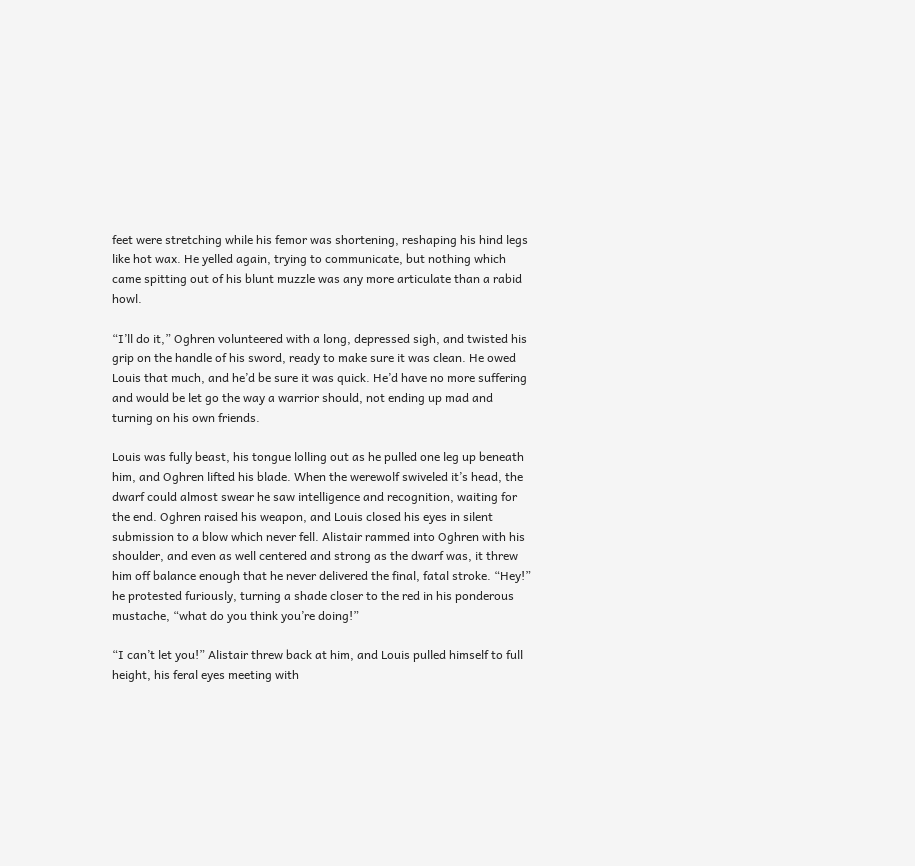feet were stretching while his femor was shortening, reshaping his hind legs like hot wax. He yelled again, trying to communicate, but nothing which came spitting out of his blunt muzzle was any more articulate than a rabid howl.

“I’ll do it,” Oghren volunteered with a long, depressed sigh, and twisted his grip on the handle of his sword, ready to make sure it was clean. He owed Louis that much, and he’d be sure it was quick. He’d have no more suffering and would be let go the way a warrior should, not ending up mad and turning on his own friends.

Louis was fully beast, his tongue lolling out as he pulled one leg up beneath him, and Oghren lifted his blade. When the werewolf swiveled it’s head, the dwarf could almost swear he saw intelligence and recognition, waiting for the end. Oghren raised his weapon, and Louis closed his eyes in silent submission to a blow which never fell. Alistair rammed into Oghren with his shoulder, and even as well centered and strong as the dwarf was, it threw him off balance enough that he never delivered the final, fatal stroke. “Hey!” he protested furiously, turning a shade closer to the red in his ponderous mustache, “what do you think you’re doing!”

“I can’t let you!” Alistair threw back at him, and Louis pulled himself to full height, his feral eyes meeting with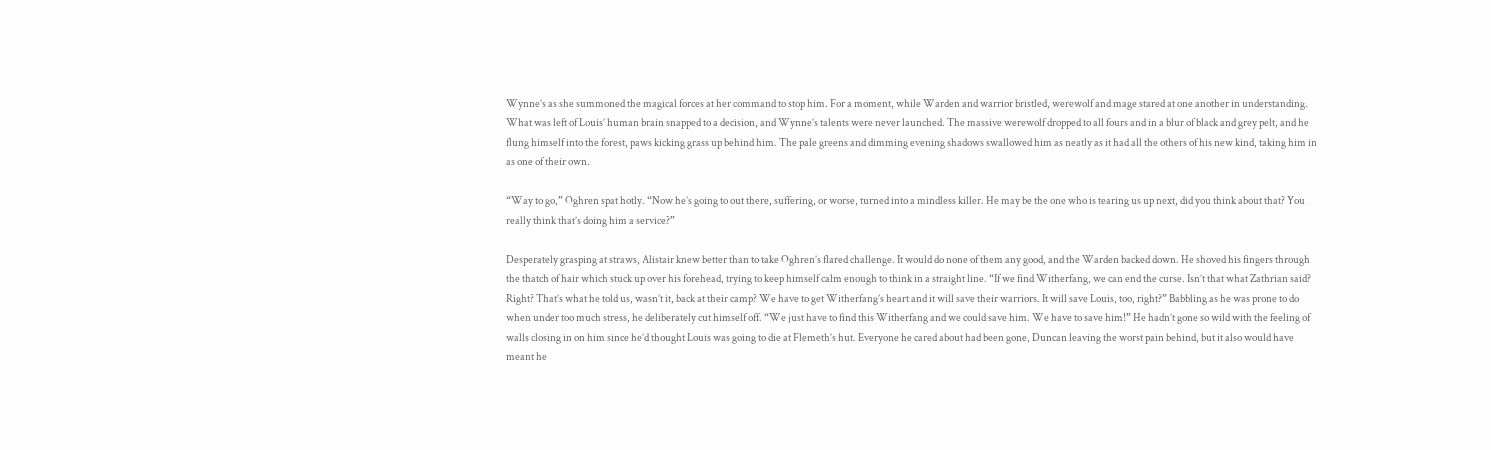Wynne’s as she summoned the magical forces at her command to stop him. For a moment, while Warden and warrior bristled, werewolf and mage stared at one another in understanding. What was left of Louis’ human brain snapped to a decision, and Wynne’s talents were never launched. The massive werewolf dropped to all fours and in a blur of black and grey pelt, and he flung himself into the forest, paws kicking grass up behind him. The pale greens and dimming evening shadows swallowed him as neatly as it had all the others of his new kind, taking him in as one of their own.

“Way to go,” Oghren spat hotly. “Now he’s going to out there, suffering, or worse, turned into a mindless killer. He may be the one who is tearing us up next, did you think about that? You really think that’s doing him a service?”

Desperately grasping at straws, Alistair knew better than to take Oghren’s flared challenge. It would do none of them any good, and the Warden backed down. He shoved his fingers through the thatch of hair which stuck up over his forehead, trying to keep himself calm enough to think in a straight line. “If we find Witherfang, we can end the curse. Isn’t that what Zathrian said? Right? That’s what he told us, wasn’t it, back at their camp? We have to get Witherfang’s heart and it will save their warriors. It will save Louis, too, right?” Babbling as he was prone to do when under too much stress, he deliberately cut himself off. “We just have to find this Witherfang and we could save him. We have to save him!” He hadn’t gone so wild with the feeling of walls closing in on him since he’d thought Louis was going to die at Flemeth’s hut. Everyone he cared about had been gone, Duncan leaving the worst pain behind, but it also would have meant he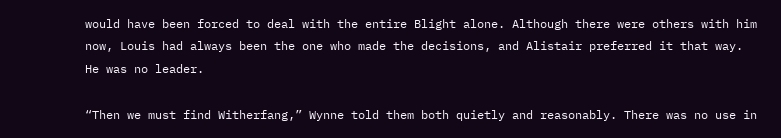would have been forced to deal with the entire Blight alone. Although there were others with him now, Louis had always been the one who made the decisions, and Alistair preferred it that way. He was no leader.

“Then we must find Witherfang,” Wynne told them both quietly and reasonably. There was no use in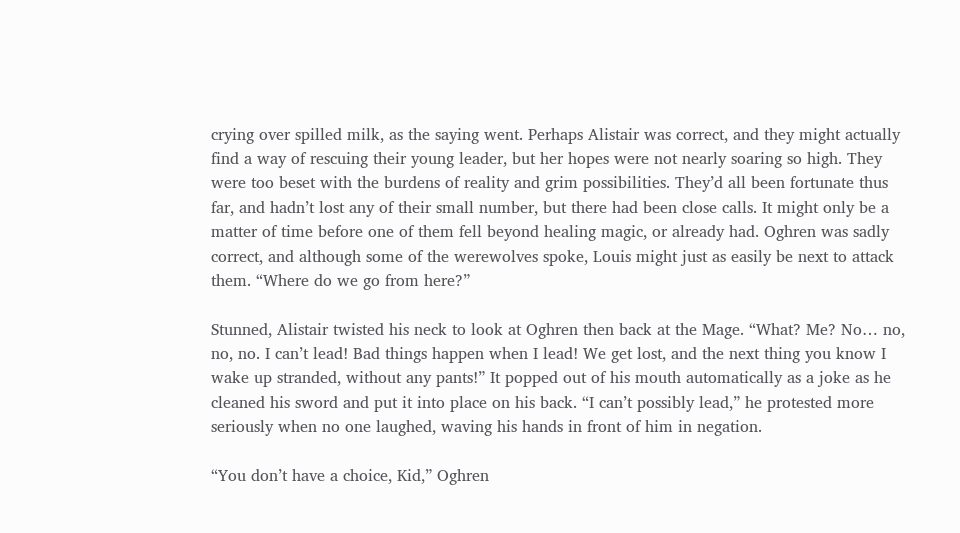crying over spilled milk, as the saying went. Perhaps Alistair was correct, and they might actually find a way of rescuing their young leader, but her hopes were not nearly soaring so high. They were too beset with the burdens of reality and grim possibilities. They’d all been fortunate thus far, and hadn’t lost any of their small number, but there had been close calls. It might only be a matter of time before one of them fell beyond healing magic, or already had. Oghren was sadly correct, and although some of the werewolves spoke, Louis might just as easily be next to attack them. “Where do we go from here?”

Stunned, Alistair twisted his neck to look at Oghren then back at the Mage. “What? Me? No… no, no, no. I can’t lead! Bad things happen when I lead! We get lost, and the next thing you know I wake up stranded, without any pants!” It popped out of his mouth automatically as a joke as he cleaned his sword and put it into place on his back. “I can’t possibly lead,” he protested more seriously when no one laughed, waving his hands in front of him in negation.

“You don’t have a choice, Kid,” Oghren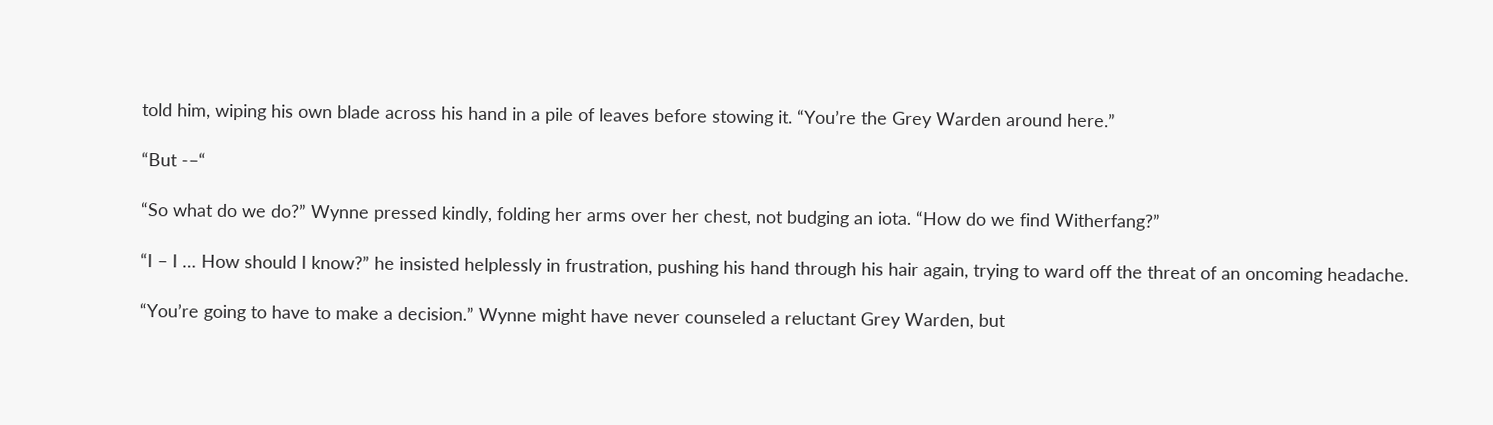told him, wiping his own blade across his hand in a pile of leaves before stowing it. “You’re the Grey Warden around here.”

“But -–“

“So what do we do?” Wynne pressed kindly, folding her arms over her chest, not budging an iota. “How do we find Witherfang?”

“I – I … How should I know?” he insisted helplessly in frustration, pushing his hand through his hair again, trying to ward off the threat of an oncoming headache.

“You’re going to have to make a decision.” Wynne might have never counseled a reluctant Grey Warden, but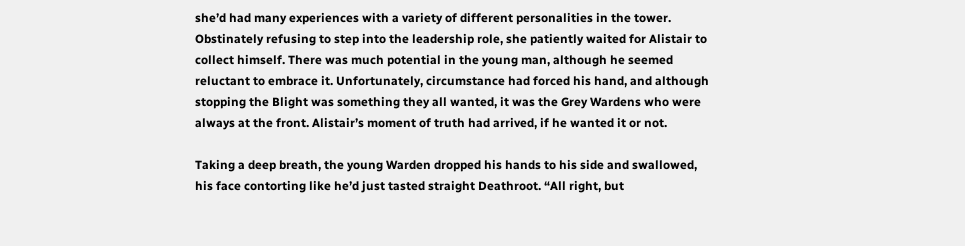she’d had many experiences with a variety of different personalities in the tower. Obstinately refusing to step into the leadership role, she patiently waited for Alistair to collect himself. There was much potential in the young man, although he seemed reluctant to embrace it. Unfortunately, circumstance had forced his hand, and although stopping the Blight was something they all wanted, it was the Grey Wardens who were always at the front. Alistair’s moment of truth had arrived, if he wanted it or not.

Taking a deep breath, the young Warden dropped his hands to his side and swallowed, his face contorting like he’d just tasted straight Deathroot. “All right, but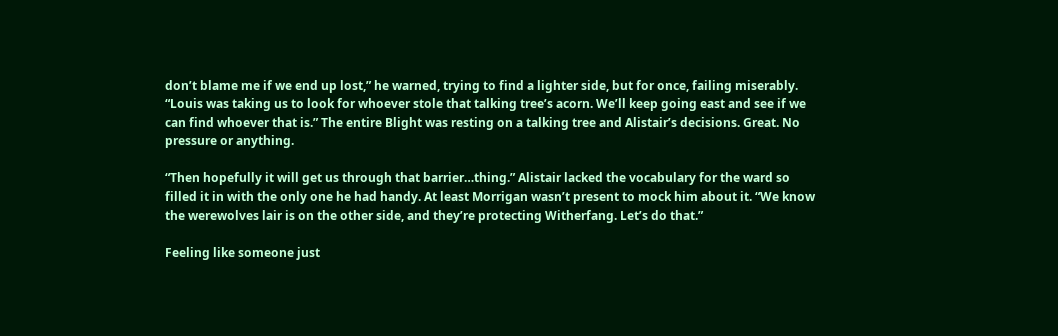don’t blame me if we end up lost,” he warned, trying to find a lighter side, but for once, failing miserably. “Louis was taking us to look for whoever stole that talking tree’s acorn. We’ll keep going east and see if we can find whoever that is.” The entire Blight was resting on a talking tree and Alistair’s decisions. Great. No pressure or anything.

“Then hopefully it will get us through that barrier…thing.” Alistair lacked the vocabulary for the ward so filled it in with the only one he had handy. At least Morrigan wasn’t present to mock him about it. “We know the werewolves lair is on the other side, and they’re protecting Witherfang. Let’s do that.”

Feeling like someone just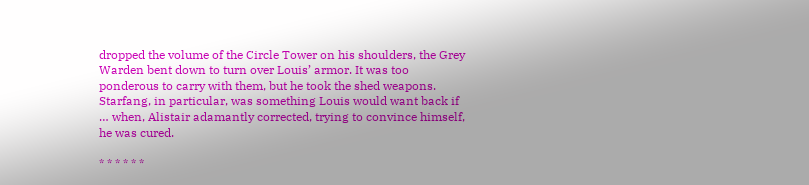dropped the volume of the Circle Tower on his shoulders, the Grey Warden bent down to turn over Louis’ armor. It was too ponderous to carry with them, but he took the shed weapons. Starfang, in particular, was something Louis would want back if … when, Alistair adamantly corrected, trying to convince himself, he was cured.

* * * * * *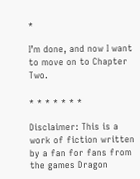*

I’m done, and now I want to move on to Chapter Two.

* * * * * * *

Disclaimer: This is a work of fiction written by a fan for fans from the games Dragon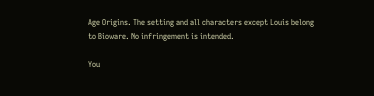Age Origins. The setting and all characters except Louis belong to Bioware. No infringement is intended.

You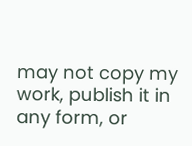may not copy my work, publish it in any form, or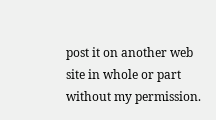post it on another web site in whole or part without my permission.